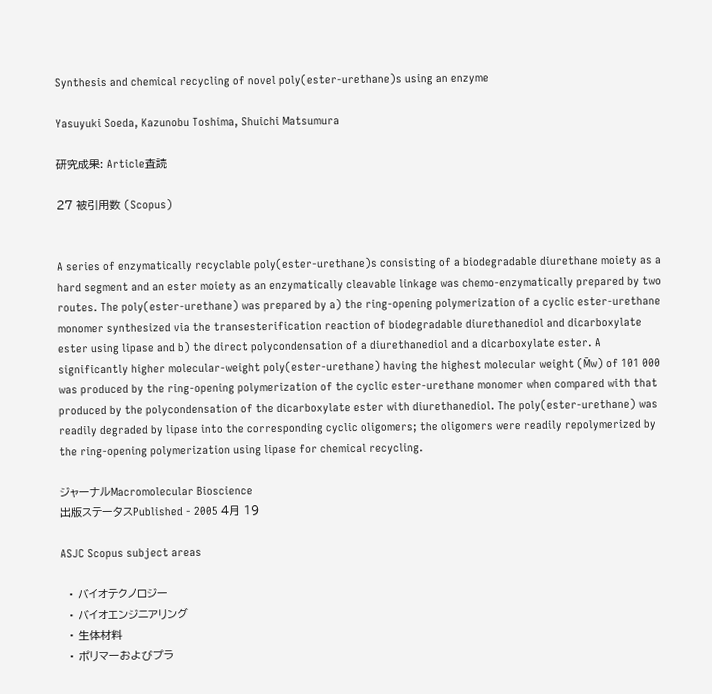Synthesis and chemical recycling of novel poly(ester-urethane)s using an enzyme

Yasuyuki Soeda, Kazunobu Toshima, Shuichi Matsumura

研究成果: Article査読

27 被引用数 (Scopus)


A series of enzymatically recyclable poly(ester-urethane)s consisting of a biodegradable diurethane moiety as a hard segment and an ester moiety as an enzymatically cleavable linkage was chemo-enzymatically prepared by two routes. The poly(ester-urethane) was prepared by a) the ring-opening polymerization of a cyclic ester-urethane monomer synthesized via the transesterification reaction of biodegradable diurethanediol and dicarboxylate ester using lipase and b) the direct polycondensation of a diurethanediol and a dicarboxylate ester. A significantly higher molecular-weight poly(ester-urethane) having the highest molecular weight (M̄w) of 101 000 was produced by the ring-opening polymerization of the cyclic ester-urethane monomer when compared with that produced by the polycondensation of the dicarboxylate ester with diurethanediol. The poly(ester-urethane) was readily degraded by lipase into the corresponding cyclic oligomers; the oligomers were readily repolymerized by the ring-opening polymerization using lipase for chemical recycling.

ジャーナルMacromolecular Bioscience
出版ステータスPublished - 2005 4月 19

ASJC Scopus subject areas

  • バイオテクノロジー
  • バイオエンジニアリング
  • 生体材料
  • ポリマーおよびプラ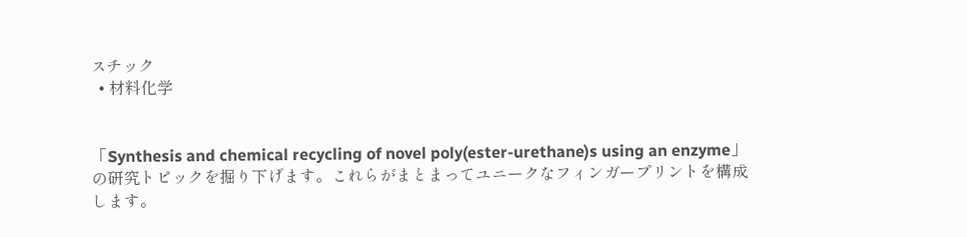スチック
  • 材料化学


「Synthesis and chemical recycling of novel poly(ester-urethane)s using an enzyme」の研究トピックを掘り下げます。これらがまとまってユニークなフィンガープリントを構成します。